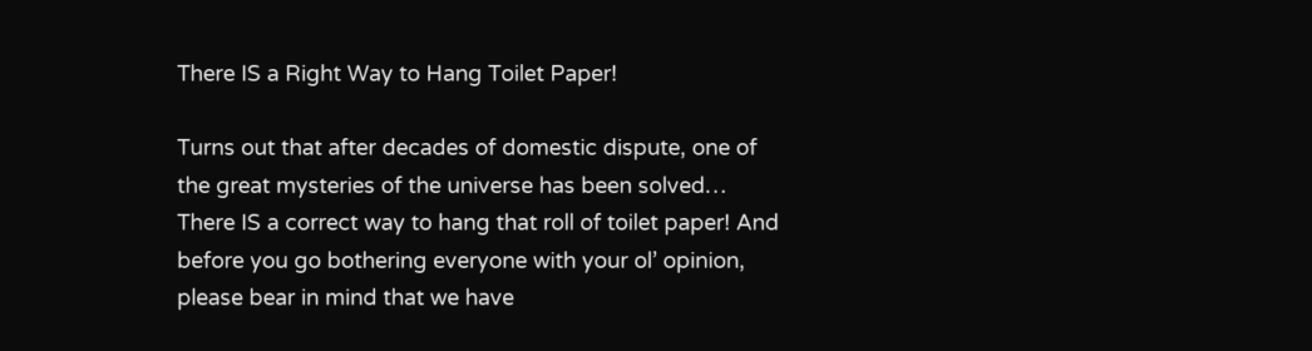There IS a Right Way to Hang Toilet Paper!

Turns out that after decades of domestic dispute, one of the great mysteries of the universe has been solved… There IS a correct way to hang that roll of toilet paper! And before you go bothering everyone with your ol’ opinion, please bear in mind that we have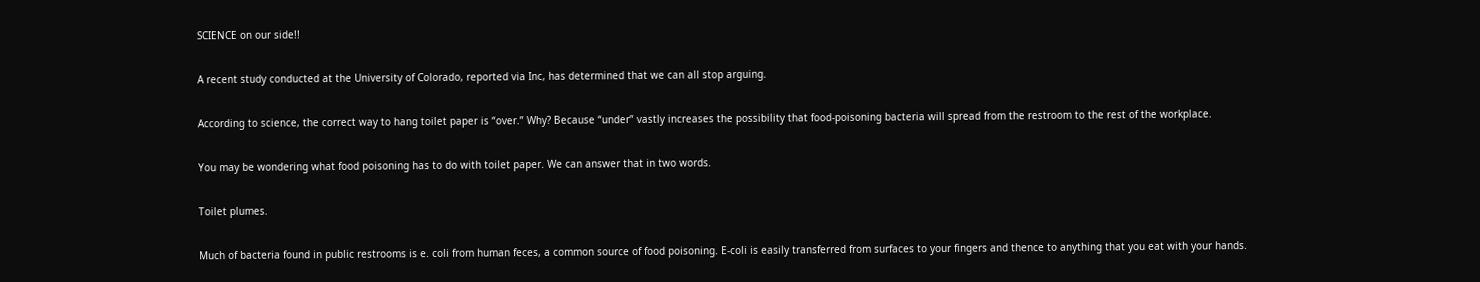SCIENCE on our side!!

A recent study conducted at the University of Colorado, reported via Inc, has determined that we can all stop arguing.

According to science, the correct way to hang toilet paper is “over.” Why? Because “under” vastly increases the possibility that food-poisoning bacteria will spread from the restroom to the rest of the workplace.

You may be wondering what food poisoning has to do with toilet paper. We can answer that in two words.

Toilet plumes.

Much of bacteria found in public restrooms is e. coli from human feces, a common source of food poisoning. E-coli is easily transferred from surfaces to your fingers and thence to anything that you eat with your hands.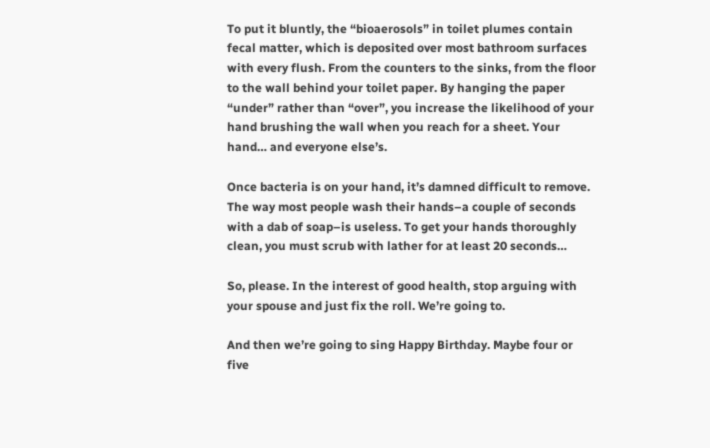To put it bluntly, the “bioaerosols” in toilet plumes contain fecal matter, which is deposited over most bathroom surfaces with every flush. From the counters to the sinks, from the floor to the wall behind your toilet paper. By hanging the paper “under” rather than “over”, you increase the likelihood of your hand brushing the wall when you reach for a sheet. Your hand… and everyone else’s.

Once bacteria is on your hand, it’s damned difficult to remove. The way most people wash their hands–a couple of seconds with a dab of soap–is useless. To get your hands thoroughly clean, you must scrub with lather for at least 20 seconds…

So, please. In the interest of good health, stop arguing with your spouse and just fix the roll. We’re going to.

And then we’re going to sing Happy Birthday. Maybe four or five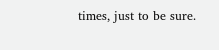times, just to be sure.